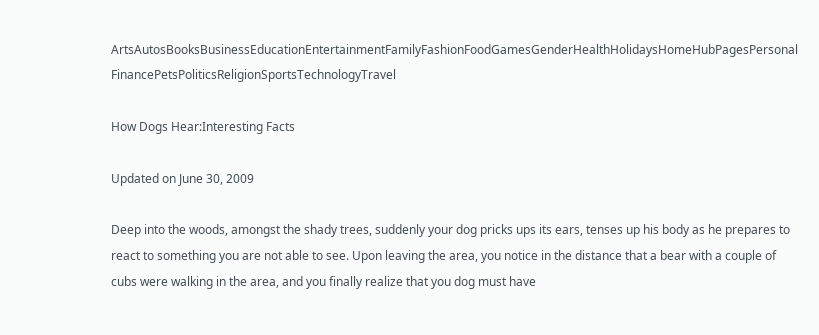ArtsAutosBooksBusinessEducationEntertainmentFamilyFashionFoodGamesGenderHealthHolidaysHomeHubPagesPersonal FinancePetsPoliticsReligionSportsTechnologyTravel

How Dogs Hear:Interesting Facts

Updated on June 30, 2009

Deep into the woods, amongst the shady trees, suddenly your dog pricks ups its ears, tenses up his body as he prepares to react to something you are not able to see. Upon leaving the area, you notice in the distance that a bear with a couple of cubs were walking in the area, and you finally realize that you dog must have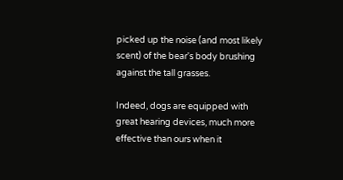picked up the noise (and most likely scent) of the bear's body brushing against the tall grasses.

Indeed, dogs are equipped with great hearing devices, much more effective than ours when it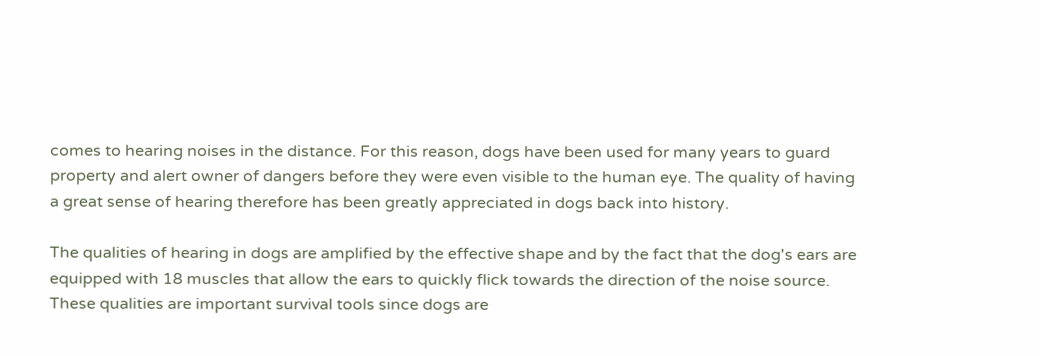comes to hearing noises in the distance. For this reason, dogs have been used for many years to guard property and alert owner of dangers before they were even visible to the human eye. The quality of having a great sense of hearing therefore has been greatly appreciated in dogs back into history.

The qualities of hearing in dogs are amplified by the effective shape and by the fact that the dog's ears are equipped with 18 muscles that allow the ears to quickly flick towards the direction of the noise source. These qualities are important survival tools since dogs are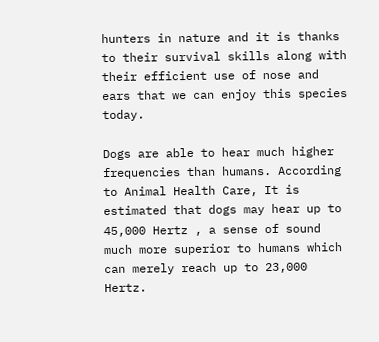hunters in nature and it is thanks to their survival skills along with their efficient use of nose and ears that we can enjoy this species today.

Dogs are able to hear much higher frequencies than humans. According to Animal Health Care, It is estimated that dogs may hear up to 45,000 Hertz , a sense of sound much more superior to humans which can merely reach up to 23,000 Hertz.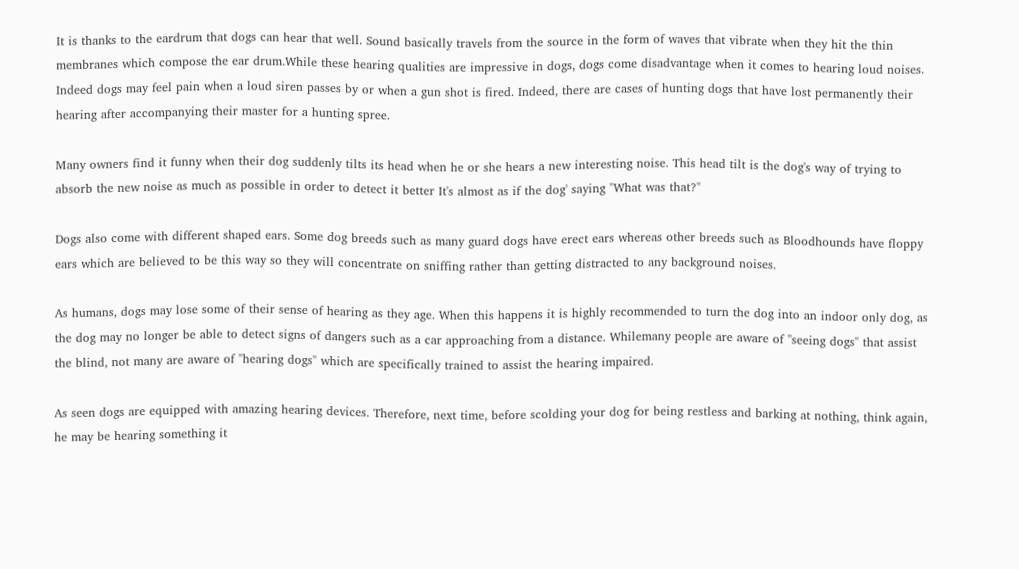It is thanks to the eardrum that dogs can hear that well. Sound basically travels from the source in the form of waves that vibrate when they hit the thin membranes which compose the ear drum.While these hearing qualities are impressive in dogs, dogs come disadvantage when it comes to hearing loud noises. Indeed dogs may feel pain when a loud siren passes by or when a gun shot is fired. Indeed, there are cases of hunting dogs that have lost permanently their hearing after accompanying their master for a hunting spree.

Many owners find it funny when their dog suddenly tilts its head when he or she hears a new interesting noise. This head tilt is the dog's way of trying to absorb the new noise as much as possible in order to detect it better It's almost as if the dog' saying ''What was that?''

Dogs also come with different shaped ears. Some dog breeds such as many guard dogs have erect ears whereas other breeds such as Bloodhounds have floppy ears which are believed to be this way so they will concentrate on sniffing rather than getting distracted to any background noises.

As humans, dogs may lose some of their sense of hearing as they age. When this happens it is highly recommended to turn the dog into an indoor only dog, as the dog may no longer be able to detect signs of dangers such as a car approaching from a distance. Whilemany people are aware of ''seeing dogs'' that assist the blind, not many are aware of ''hearing dogs'' which are specifically trained to assist the hearing impaired.

As seen dogs are equipped with amazing hearing devices. Therefore, next time, before scolding your dog for being restless and barking at nothing, think again, he may be hearing something it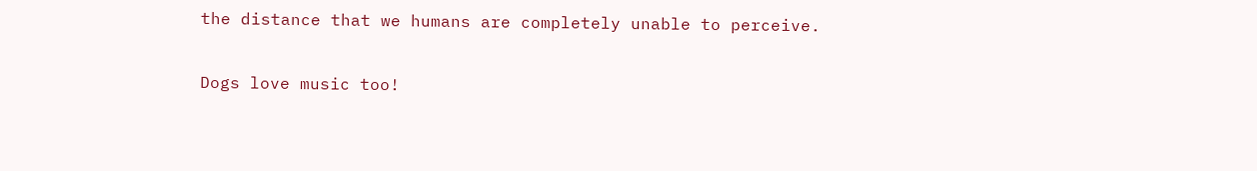the distance that we humans are completely unable to perceive.

Dogs love music too!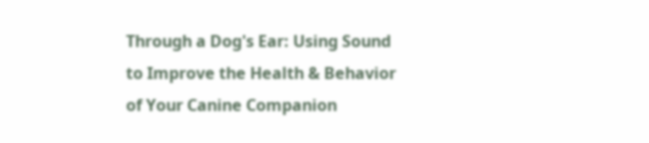Through a Dog's Ear: Using Sound to Improve the Health & Behavior of Your Canine Companion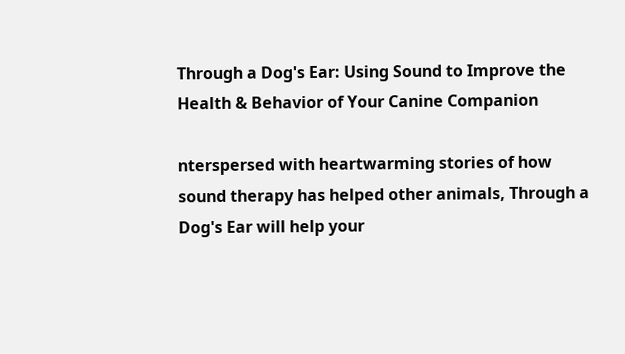Through a Dog's Ear: Using Sound to Improve the Health & Behavior of Your Canine Companion

nterspersed with heartwarming stories of how sound therapy has helped other animals, Through a Dog's Ear will help your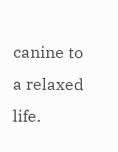canine to a relaxed life.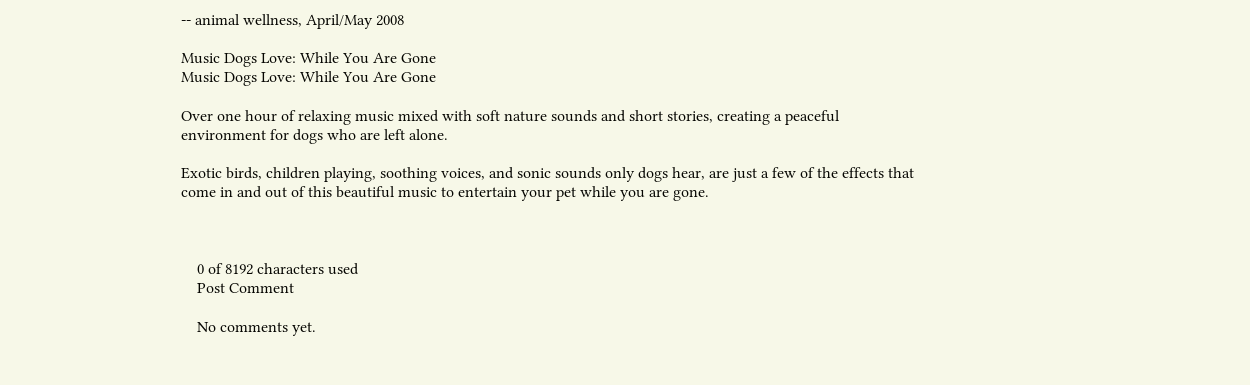-- animal wellness, April/May 2008

Music Dogs Love: While You Are Gone
Music Dogs Love: While You Are Gone

Over one hour of relaxing music mixed with soft nature sounds and short stories, creating a peaceful environment for dogs who are left alone.

Exotic birds, children playing, soothing voices, and sonic sounds only dogs hear, are just a few of the effects that come in and out of this beautiful music to entertain your pet while you are gone.



    0 of 8192 characters used
    Post Comment

    No comments yet.